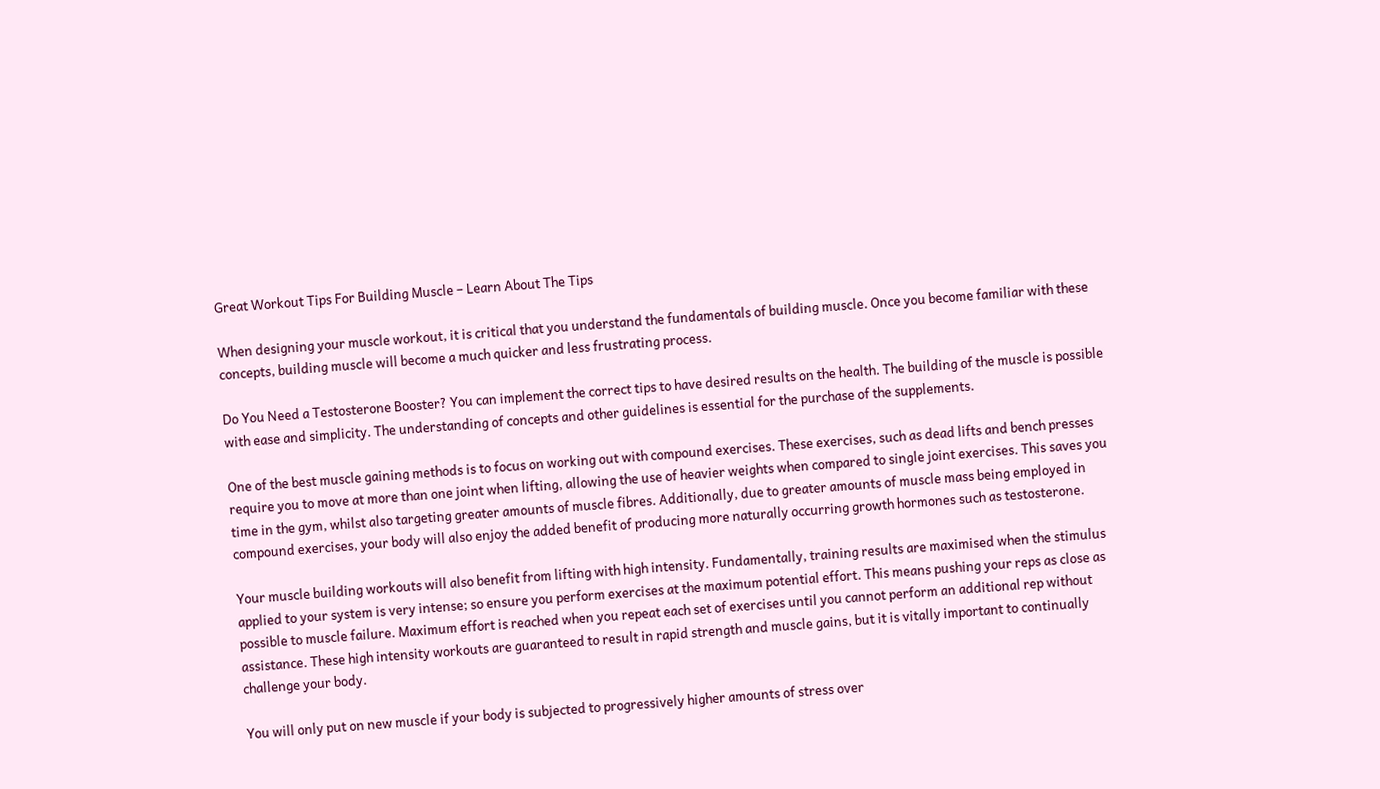Great Workout Tips For Building Muscle – Learn About The Tips

When designing your muscle workout, it is critical that you understand the fundamentals of building muscle. Once you become familiar with these concepts, building muscle will become a much quicker and less frustrating process.

Do You Need a Testosterone Booster? You can implement the correct tips to have desired results on the health. The building of the muscle is possible with ease and simplicity. The understanding of concepts and other guidelines is essential for the purchase of the supplements.

One of the best muscle gaining methods is to focus on working out with compound exercises. These exercises, such as dead lifts and bench presses require you to move at more than one joint when lifting, allowing the use of heavier weights when compared to single joint exercises. This saves you time in the gym, whilst also targeting greater amounts of muscle fibres. Additionally, due to greater amounts of muscle mass being employed in compound exercises, your body will also enjoy the added benefit of producing more naturally occurring growth hormones such as testosterone.

Your muscle building workouts will also benefit from lifting with high intensity. Fundamentally, training results are maximised when the stimulus applied to your system is very intense; so ensure you perform exercises at the maximum potential effort. This means pushing your reps as close as possible to muscle failure. Maximum effort is reached when you repeat each set of exercises until you cannot perform an additional rep without assistance. These high intensity workouts are guaranteed to result in rapid strength and muscle gains, but it is vitally important to continually challenge your body.

You will only put on new muscle if your body is subjected to progressively higher amounts of stress over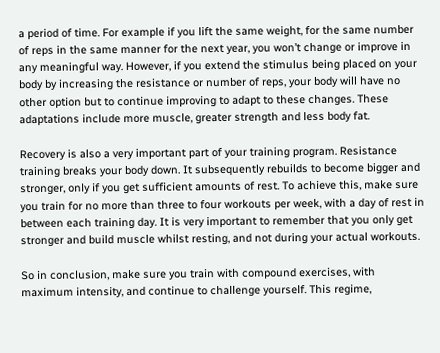a period of time. For example if you lift the same weight, for the same number of reps in the same manner for the next year, you won’t change or improve in any meaningful way. However, if you extend the stimulus being placed on your body by increasing the resistance or number of reps, your body will have no other option but to continue improving to adapt to these changes. These adaptations include more muscle, greater strength and less body fat.

Recovery is also a very important part of your training program. Resistance training breaks your body down. It subsequently rebuilds to become bigger and stronger, only if you get sufficient amounts of rest. To achieve this, make sure you train for no more than three to four workouts per week, with a day of rest in between each training day. It is very important to remember that you only get stronger and build muscle whilst resting, and not during your actual workouts.

So in conclusion, make sure you train with compound exercises, with maximum intensity, and continue to challenge yourself. This regime,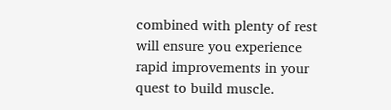combined with plenty of rest will ensure you experience rapid improvements in your quest to build muscle.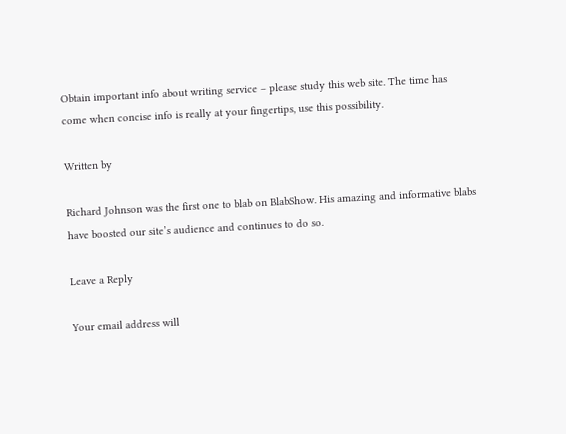Obtain important info about writing service – please study this web site. The time has come when concise info is really at your fingertips, use this possibility.

Written by

Richard Johnson was the first one to blab on BlabShow. His amazing and informative blabs have boosted our site’s audience and continues to do so.

Leave a Reply

Your email address will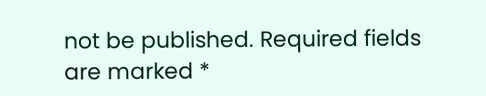not be published. Required fields are marked *